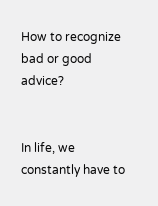How to recognize bad or good advice?


In life, we constantly have to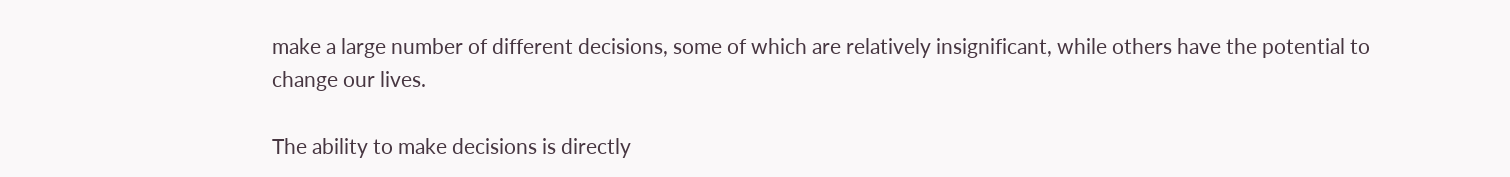make a large number of different decisions, some of which are relatively insignificant, while others have the potential to change our lives.

The ability to make decisions is directly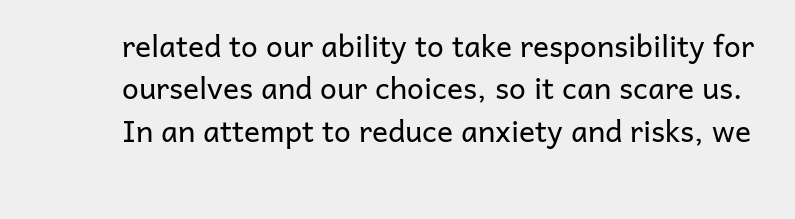related to our ability to take responsibility for ourselves and our choices, so it can scare us. In an attempt to reduce anxiety and risks, we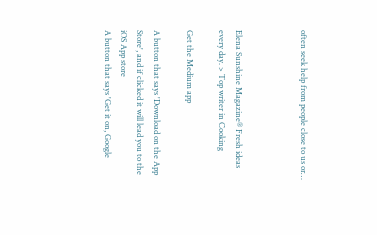often seek help from people close to us or…



Elena Sunshine Magazine® Fresh ideas every day. > Top writer in Cooking

Get the Medium app

A button that says 'Download on the App Store', and if clicked it will lead you to the iOS App store
A button that says 'Get it on, Google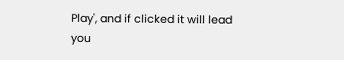Play', and if clicked it will lead you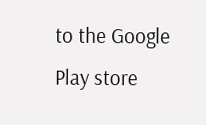to the Google Play store